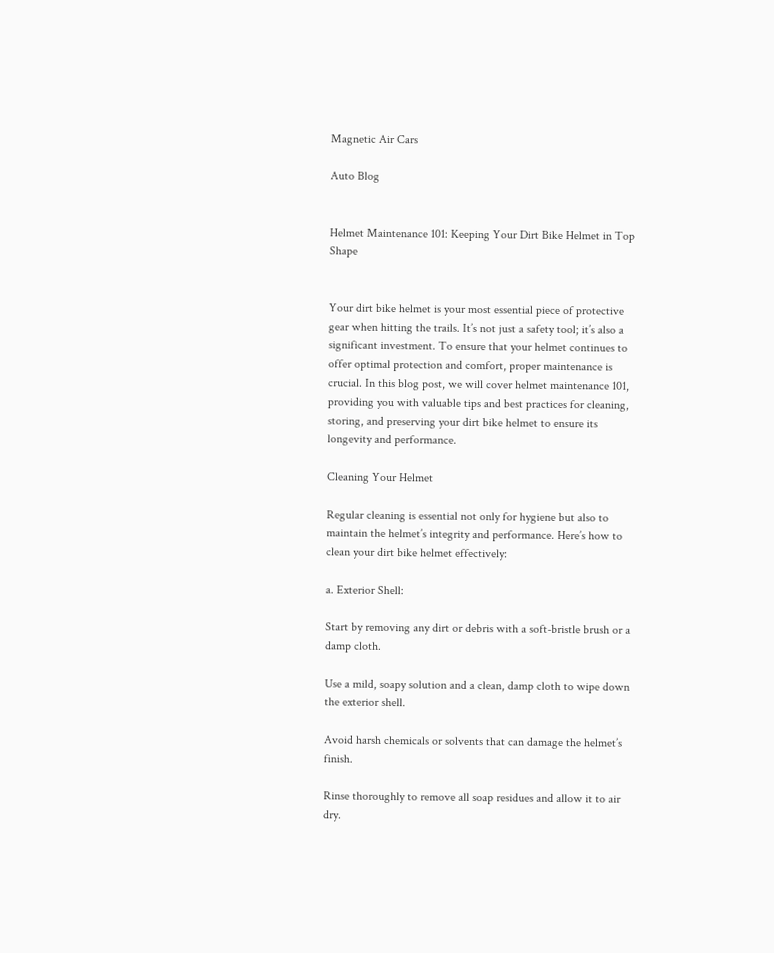Magnetic Air Cars

Auto Blog


Helmet Maintenance 101: Keeping Your Dirt Bike Helmet in Top Shape


Your dirt bike helmet is your most essential piece of protective gear when hitting the trails. It’s not just a safety tool; it’s also a significant investment. To ensure that your helmet continues to offer optimal protection and comfort, proper maintenance is crucial. In this blog post, we will cover helmet maintenance 101, providing you with valuable tips and best practices for cleaning, storing, and preserving your dirt bike helmet to ensure its longevity and performance.

Cleaning Your Helmet

Regular cleaning is essential not only for hygiene but also to maintain the helmet’s integrity and performance. Here’s how to clean your dirt bike helmet effectively:

a. Exterior Shell:

Start by removing any dirt or debris with a soft-bristle brush or a damp cloth.

Use a mild, soapy solution and a clean, damp cloth to wipe down the exterior shell.

Avoid harsh chemicals or solvents that can damage the helmet’s finish.

Rinse thoroughly to remove all soap residues and allow it to air dry.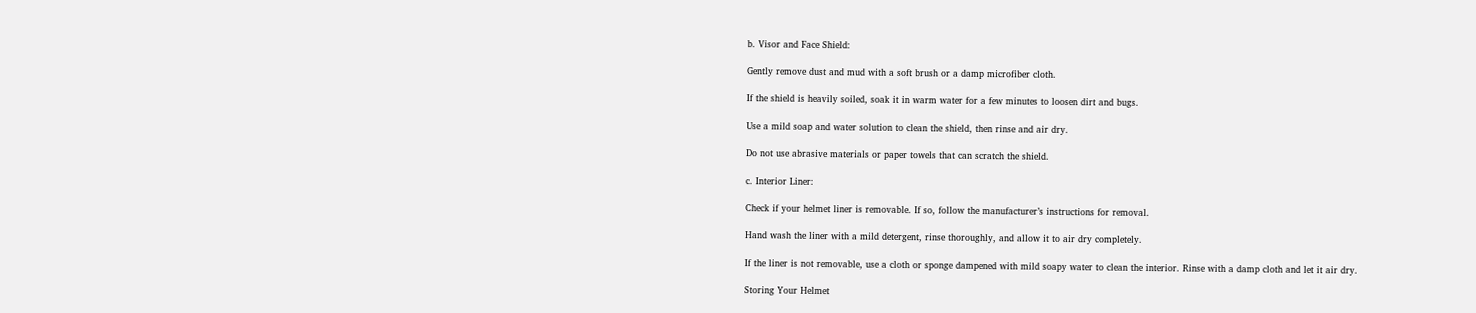b. Visor and Face Shield:

Gently remove dust and mud with a soft brush or a damp microfiber cloth.

If the shield is heavily soiled, soak it in warm water for a few minutes to loosen dirt and bugs.

Use a mild soap and water solution to clean the shield, then rinse and air dry.

Do not use abrasive materials or paper towels that can scratch the shield.

c. Interior Liner:

Check if your helmet liner is removable. If so, follow the manufacturer’s instructions for removal.

Hand wash the liner with a mild detergent, rinse thoroughly, and allow it to air dry completely.

If the liner is not removable, use a cloth or sponge dampened with mild soapy water to clean the interior. Rinse with a damp cloth and let it air dry.

Storing Your Helmet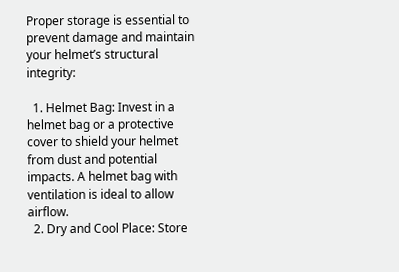Proper storage is essential to prevent damage and maintain your helmet’s structural integrity:

  1. Helmet Bag: Invest in a helmet bag or a protective cover to shield your helmet from dust and potential impacts. A helmet bag with ventilation is ideal to allow airflow.
  2. Dry and Cool Place: Store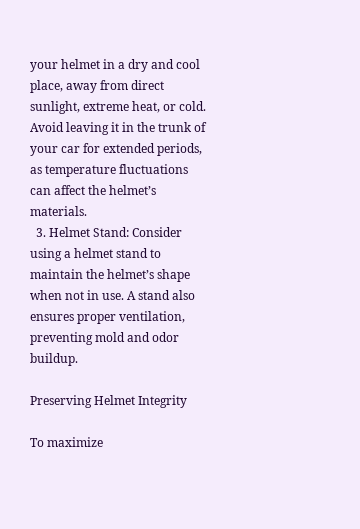your helmet in a dry and cool place, away from direct sunlight, extreme heat, or cold. Avoid leaving it in the trunk of your car for extended periods, as temperature fluctuations can affect the helmet’s materials.
  3. Helmet Stand: Consider using a helmet stand to maintain the helmet’s shape when not in use. A stand also ensures proper ventilation, preventing mold and odor buildup.

Preserving Helmet Integrity

To maximize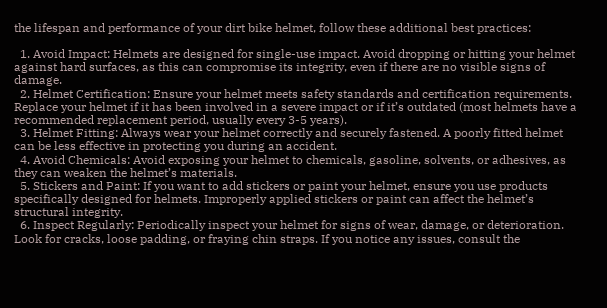the lifespan and performance of your dirt bike helmet, follow these additional best practices:

  1. Avoid Impact: Helmets are designed for single-use impact. Avoid dropping or hitting your helmet against hard surfaces, as this can compromise its integrity, even if there are no visible signs of damage.
  2. Helmet Certification: Ensure your helmet meets safety standards and certification requirements. Replace your helmet if it has been involved in a severe impact or if it’s outdated (most helmets have a recommended replacement period, usually every 3-5 years).
  3. Helmet Fitting: Always wear your helmet correctly and securely fastened. A poorly fitted helmet can be less effective in protecting you during an accident.
  4. Avoid Chemicals: Avoid exposing your helmet to chemicals, gasoline, solvents, or adhesives, as they can weaken the helmet’s materials.
  5. Stickers and Paint: If you want to add stickers or paint your helmet, ensure you use products specifically designed for helmets. Improperly applied stickers or paint can affect the helmet’s structural integrity.
  6. Inspect Regularly: Periodically inspect your helmet for signs of wear, damage, or deterioration. Look for cracks, loose padding, or fraying chin straps. If you notice any issues, consult the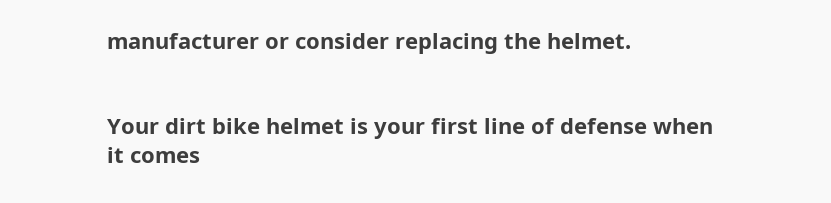manufacturer or consider replacing the helmet.


Your dirt bike helmet is your first line of defense when it comes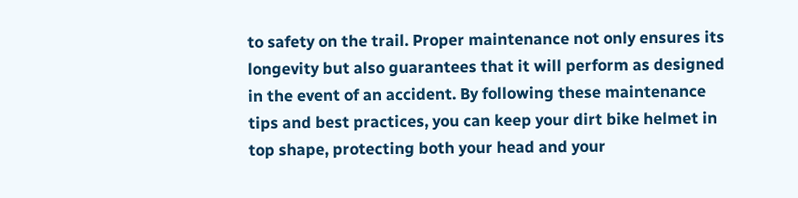to safety on the trail. Proper maintenance not only ensures its longevity but also guarantees that it will perform as designed in the event of an accident. By following these maintenance tips and best practices, you can keep your dirt bike helmet in top shape, protecting both your head and your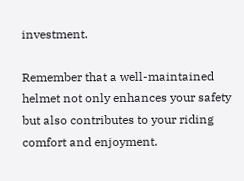investment.

Remember that a well-maintained helmet not only enhances your safety but also contributes to your riding comfort and enjoyment.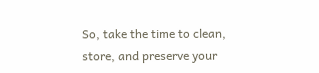So, take the time to clean, store, and preserve your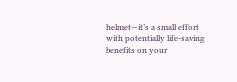helmet—it’s a small effort with potentially life-saving benefits on your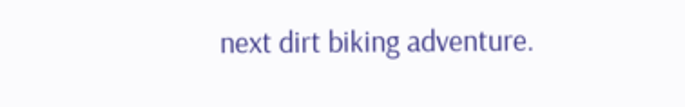next dirt biking adventure.